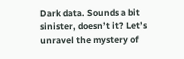Dark data. Sounds a bit sinister, doesn’t it? Let’s unravel the mystery of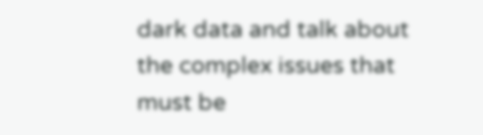dark data and talk about the complex issues that must be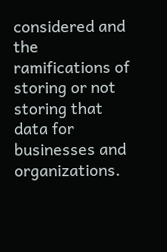considered and the ramifications of storing or not storing that data for businesses and organizations.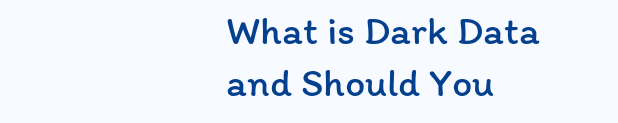What is Dark Data and Should You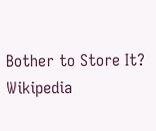Bother to Store It? Wikipedia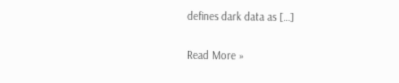defines dark data as […]

Read More »